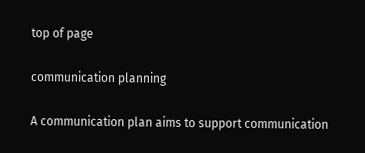top of page

communication planning

A communication plan aims to support communication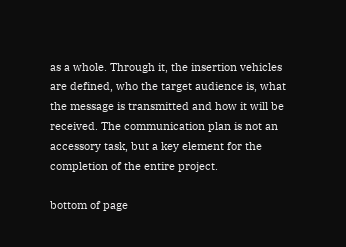as a whole. Through it, the insertion vehicles are defined, who the target audience is, what the message is transmitted and how it will be received. The communication plan is not an accessory task, but a key element for the completion of the entire project.

bottom of page